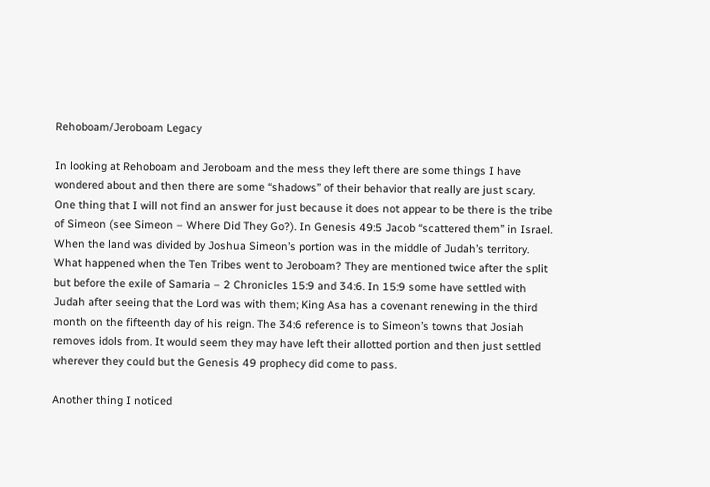Rehoboam/Jeroboam Legacy

In looking at Rehoboam and Jeroboam and the mess they left there are some things I have wondered about and then there are some “shadows” of their behavior that really are just scary. One thing that I will not find an answer for just because it does not appear to be there is the tribe of Simeon (see Simeon – Where Did They Go?). In Genesis 49:5 Jacob “scattered them” in Israel. When the land was divided by Joshua Simeon’s portion was in the middle of Judah’s territory. What happened when the Ten Tribes went to Jeroboam? They are mentioned twice after the split but before the exile of Samaria – 2 Chronicles 15:9 and 34:6. In 15:9 some have settled with Judah after seeing that the Lord was with them; King Asa has a covenant renewing in the third month on the fifteenth day of his reign. The 34:6 reference is to Simeon’s towns that Josiah removes idols from. It would seem they may have left their allotted portion and then just settled wherever they could but the Genesis 49 prophecy did come to pass.

Another thing I noticed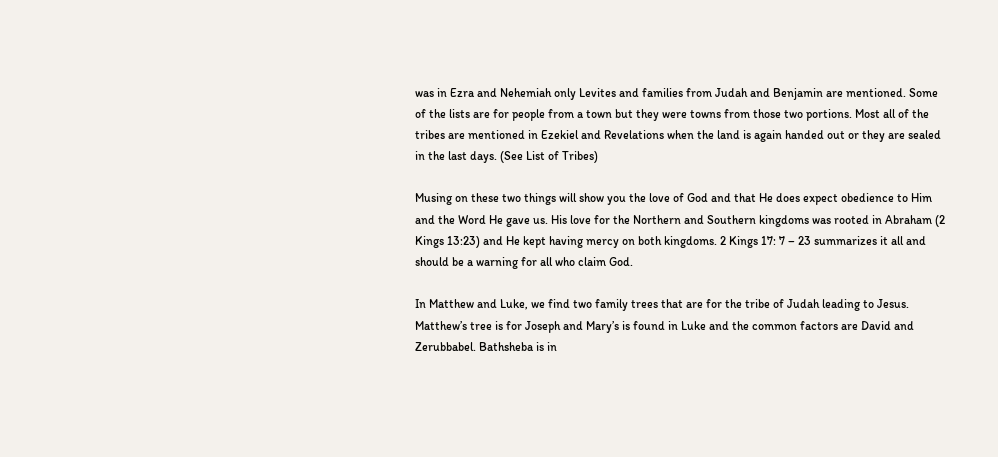was in Ezra and Nehemiah only Levites and families from Judah and Benjamin are mentioned. Some of the lists are for people from a town but they were towns from those two portions. Most all of the tribes are mentioned in Ezekiel and Revelations when the land is again handed out or they are sealed in the last days. (See List of Tribes)

Musing on these two things will show you the love of God and that He does expect obedience to Him and the Word He gave us. His love for the Northern and Southern kingdoms was rooted in Abraham (2 Kings 13:23) and He kept having mercy on both kingdoms. 2 Kings 17: 7 – 23 summarizes it all and should be a warning for all who claim God.

In Matthew and Luke, we find two family trees that are for the tribe of Judah leading to Jesus. Matthew’s tree is for Joseph and Mary’s is found in Luke and the common factors are David and Zerubbabel. Bathsheba is in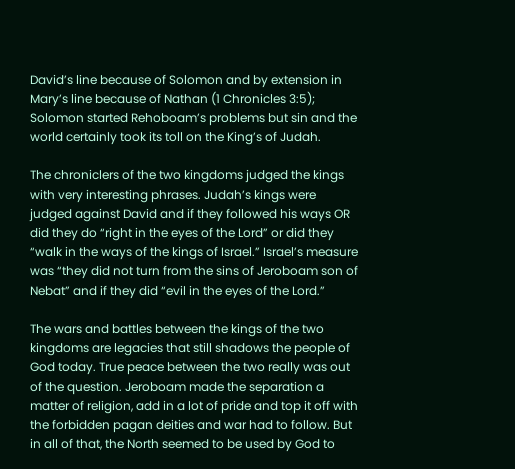David’s line because of Solomon and by extension in Mary’s line because of Nathan (1 Chronicles 3:5); Solomon started Rehoboam’s problems but sin and the world certainly took its toll on the King’s of Judah.

The chroniclers of the two kingdoms judged the kings with very interesting phrases. Judah’s kings were judged against David and if they followed his ways OR did they do “right in the eyes of the Lord” or did they “walk in the ways of the kings of Israel.” Israel’s measure was “they did not turn from the sins of Jeroboam son of Nebat” and if they did “evil in the eyes of the Lord.”

The wars and battles between the kings of the two kingdoms are legacies that still shadows the people of God today. True peace between the two really was out of the question. Jeroboam made the separation a matter of religion, add in a lot of pride and top it off with the forbidden pagan deities and war had to follow. But in all of that, the North seemed to be used by God to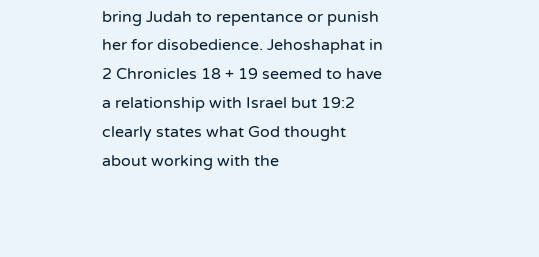bring Judah to repentance or punish her for disobedience. Jehoshaphat in 2 Chronicles 18 + 19 seemed to have a relationship with Israel but 19:2 clearly states what God thought about working with the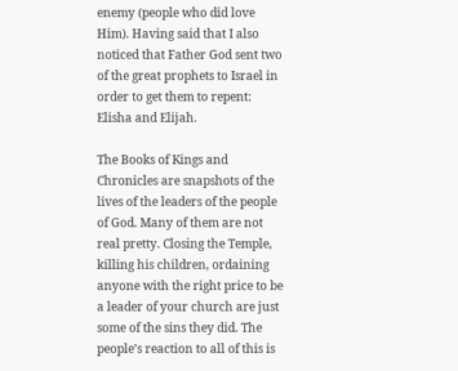enemy (people who did love Him). Having said that I also noticed that Father God sent two of the great prophets to Israel in order to get them to repent: Elisha and Elijah.

The Books of Kings and Chronicles are snapshots of the lives of the leaders of the people of God. Many of them are not real pretty. Closing the Temple, killing his children, ordaining anyone with the right price to be a leader of your church are just some of the sins they did. The people’s reaction to all of this is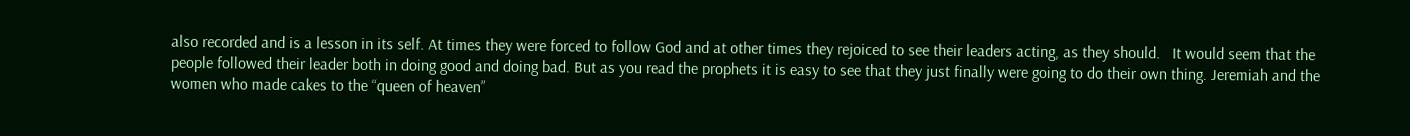also recorded and is a lesson in its self. At times they were forced to follow God and at other times they rejoiced to see their leaders acting, as they should.   It would seem that the people followed their leader both in doing good and doing bad. But as you read the prophets it is easy to see that they just finally were going to do their own thing. Jeremiah and the women who made cakes to the “queen of heaven”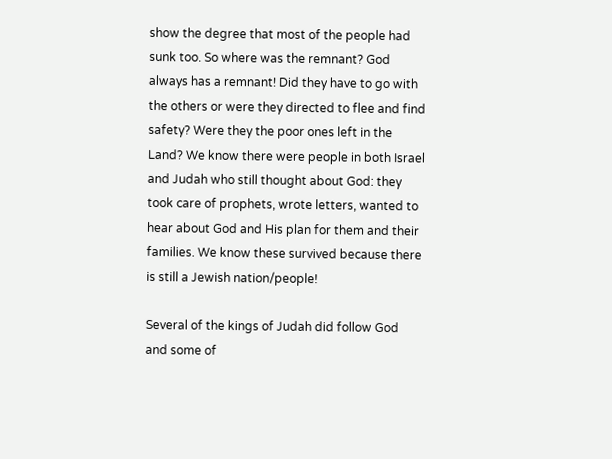show the degree that most of the people had sunk too. So where was the remnant? God always has a remnant! Did they have to go with the others or were they directed to flee and find safety? Were they the poor ones left in the Land? We know there were people in both Israel and Judah who still thought about God: they took care of prophets, wrote letters, wanted to hear about God and His plan for them and their families. We know these survived because there is still a Jewish nation/people!

Several of the kings of Judah did follow God and some of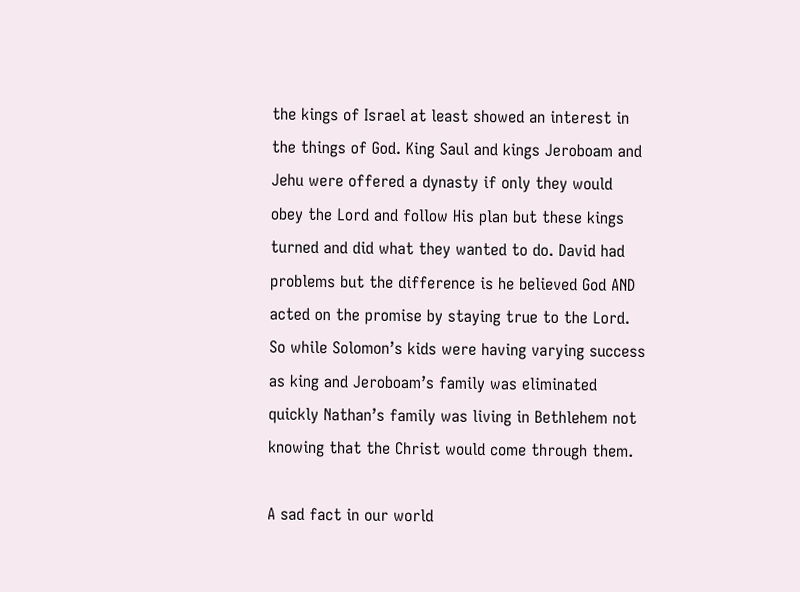the kings of Israel at least showed an interest in the things of God. King Saul and kings Jeroboam and Jehu were offered a dynasty if only they would obey the Lord and follow His plan but these kings turned and did what they wanted to do. David had problems but the difference is he believed God AND acted on the promise by staying true to the Lord. So while Solomon’s kids were having varying success as king and Jeroboam’s family was eliminated quickly Nathan’s family was living in Bethlehem not knowing that the Christ would come through them.

A sad fact in our world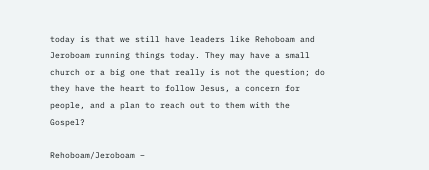today is that we still have leaders like Rehoboam and Jeroboam running things today. They may have a small church or a big one that really is not the question; do they have the heart to follow Jesus, a concern for people, and a plan to reach out to them with the Gospel?

Rehoboam/Jeroboam –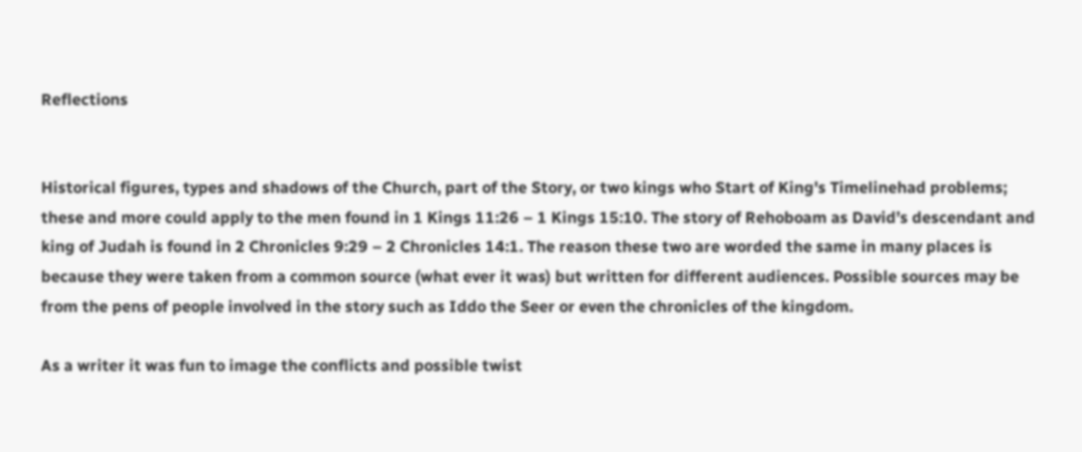Reflections


Historical figures, types and shadows of the Church, part of the Story, or two kings who Start of King's Timelinehad problems; these and more could apply to the men found in 1 Kings 11:26 – 1 Kings 15:10. The story of Rehoboam as David’s descendant and king of Judah is found in 2 Chronicles 9:29 – 2 Chronicles 14:1. The reason these two are worded the same in many places is because they were taken from a common source (what ever it was) but written for different audiences. Possible sources may be from the pens of people involved in the story such as Iddo the Seer or even the chronicles of the kingdom.

As a writer it was fun to image the conflicts and possible twist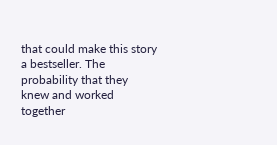that could make this story a bestseller. The probability that they knew and worked together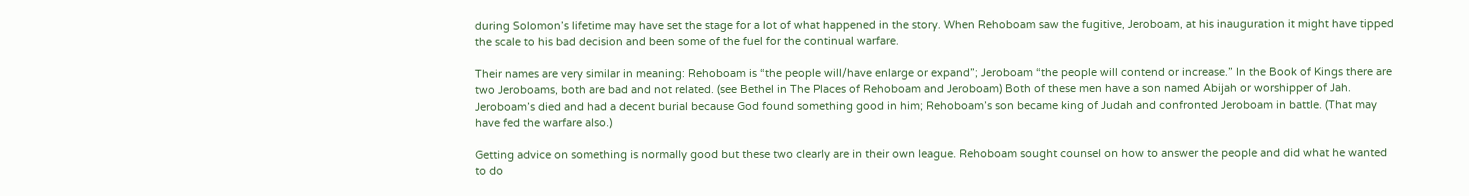during Solomon’s lifetime may have set the stage for a lot of what happened in the story. When Rehoboam saw the fugitive, Jeroboam, at his inauguration it might have tipped the scale to his bad decision and been some of the fuel for the continual warfare.

Their names are very similar in meaning: Rehoboam is “the people will/have enlarge or expand”; Jeroboam “the people will contend or increase.” In the Book of Kings there are two Jeroboams, both are bad and not related. (see Bethel in The Places of Rehoboam and Jeroboam) Both of these men have a son named Abijah or worshipper of Jah. Jeroboam’s died and had a decent burial because God found something good in him; Rehoboam’s son became king of Judah and confronted Jeroboam in battle. (That may have fed the warfare also.)

Getting advice on something is normally good but these two clearly are in their own league. Rehoboam sought counsel on how to answer the people and did what he wanted to do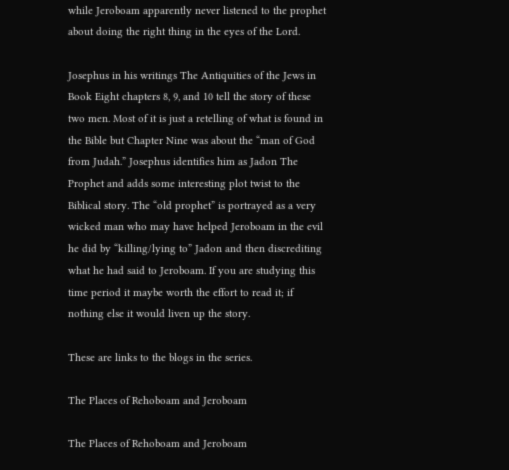while Jeroboam apparently never listened to the prophet about doing the right thing in the eyes of the Lord.

Josephus in his writings The Antiquities of the Jews in Book Eight chapters 8, 9, and 10 tell the story of these two men. Most of it is just a retelling of what is found in the Bible but Chapter Nine was about the “man of God from Judah.” Josephus identifies him as Jadon The Prophet and adds some interesting plot twist to the Biblical story. The “old prophet” is portrayed as a very wicked man who may have helped Jeroboam in the evil he did by “killing/lying to” Jadon and then discrediting what he had said to Jeroboam. If you are studying this time period it maybe worth the effort to read it; if nothing else it would liven up the story.

These are links to the blogs in the series.

The Places of Rehoboam and Jeroboam

The Places of Rehoboam and Jeroboam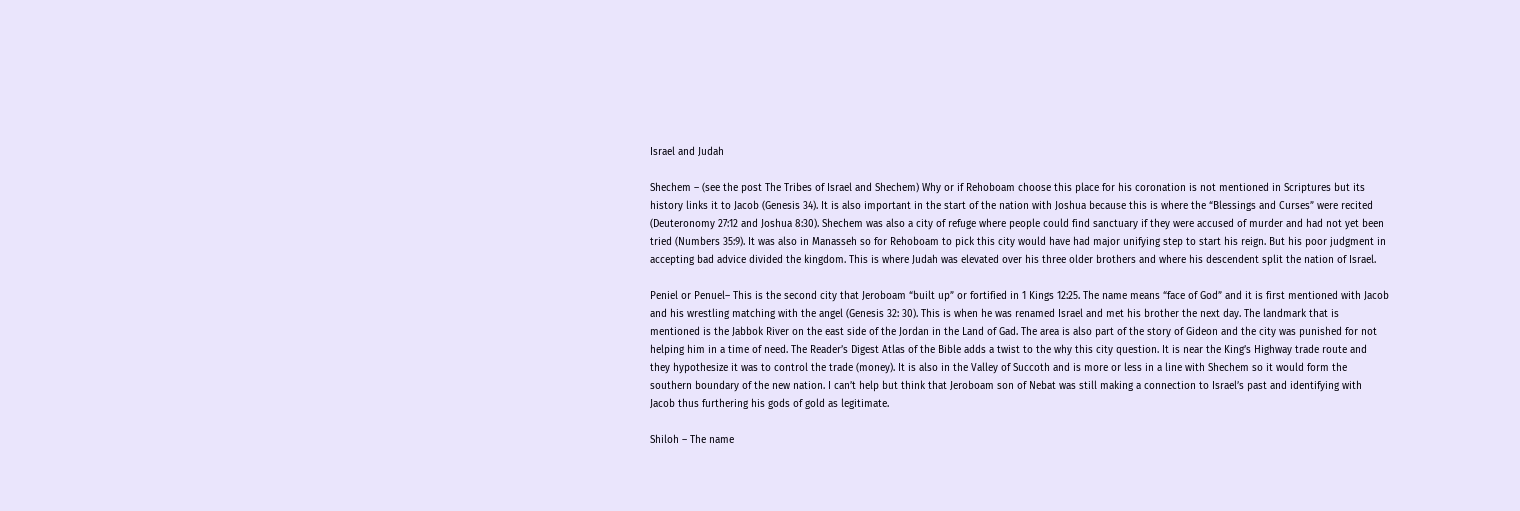Israel and Judah

Shechem – (see the post The Tribes of Israel and Shechem) Why or if Rehoboam choose this place for his coronation is not mentioned in Scriptures but its history links it to Jacob (Genesis 34). It is also important in the start of the nation with Joshua because this is where the “Blessings and Curses” were recited (Deuteronomy 27:12 and Joshua 8:30). Shechem was also a city of refuge where people could find sanctuary if they were accused of murder and had not yet been tried (Numbers 35:9). It was also in Manasseh so for Rehoboam to pick this city would have had major unifying step to start his reign. But his poor judgment in accepting bad advice divided the kingdom. This is where Judah was elevated over his three older brothers and where his descendent split the nation of Israel.

Peniel or Penuel– This is the second city that Jeroboam “built up” or fortified in 1 Kings 12:25. The name means “face of God” and it is first mentioned with Jacob and his wrestling matching with the angel (Genesis 32: 30). This is when he was renamed Israel and met his brother the next day. The landmark that is mentioned is the Jabbok River on the east side of the Jordan in the Land of Gad. The area is also part of the story of Gideon and the city was punished for not helping him in a time of need. The Reader’s Digest Atlas of the Bible adds a twist to the why this city question. It is near the King’s Highway trade route and they hypothesize it was to control the trade (money). It is also in the Valley of Succoth and is more or less in a line with Shechem so it would form the southern boundary of the new nation. I can’t help but think that Jeroboam son of Nebat was still making a connection to Israel’s past and identifying with Jacob thus furthering his gods of gold as legitimate.

Shiloh – The name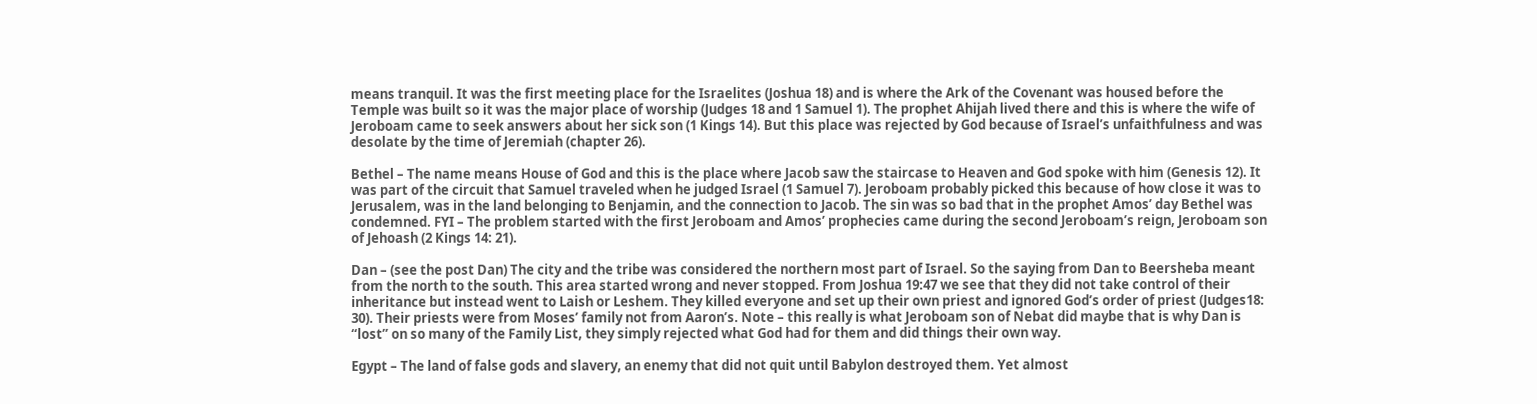means tranquil. It was the first meeting place for the Israelites (Joshua 18) and is where the Ark of the Covenant was housed before the Temple was built so it was the major place of worship (Judges 18 and 1 Samuel 1). The prophet Ahijah lived there and this is where the wife of Jeroboam came to seek answers about her sick son (1 Kings 14). But this place was rejected by God because of Israel’s unfaithfulness and was desolate by the time of Jeremiah (chapter 26).

Bethel – The name means House of God and this is the place where Jacob saw the staircase to Heaven and God spoke with him (Genesis 12). It was part of the circuit that Samuel traveled when he judged Israel (1 Samuel 7). Jeroboam probably picked this because of how close it was to Jerusalem, was in the land belonging to Benjamin, and the connection to Jacob. The sin was so bad that in the prophet Amos’ day Bethel was condemned. FYI – The problem started with the first Jeroboam and Amos’ prophecies came during the second Jeroboam’s reign, Jeroboam son of Jehoash (2 Kings 14: 21).

Dan – (see the post Dan) The city and the tribe was considered the northern most part of Israel. So the saying from Dan to Beersheba meant from the north to the south. This area started wrong and never stopped. From Joshua 19:47 we see that they did not take control of their inheritance but instead went to Laish or Leshem. They killed everyone and set up their own priest and ignored God’s order of priest (Judges18: 30). Their priests were from Moses’ family not from Aaron’s. Note – this really is what Jeroboam son of Nebat did maybe that is why Dan is “lost” on so many of the Family List, they simply rejected what God had for them and did things their own way.

Egypt – The land of false gods and slavery, an enemy that did not quit until Babylon destroyed them. Yet almost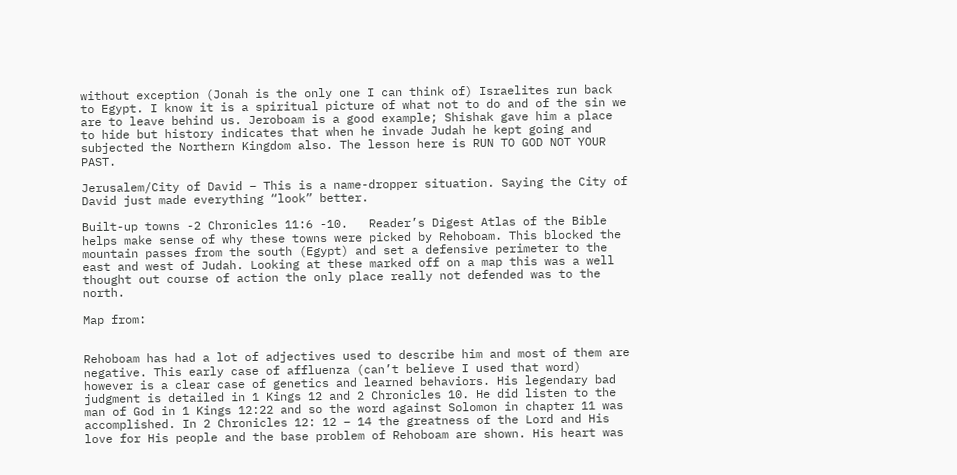without exception (Jonah is the only one I can think of) Israelites run back to Egypt. I know it is a spiritual picture of what not to do and of the sin we are to leave behind us. Jeroboam is a good example; Shishak gave him a place to hide but history indicates that when he invade Judah he kept going and subjected the Northern Kingdom also. The lesson here is RUN TO GOD NOT YOUR PAST.

Jerusalem/City of David – This is a name-dropper situation. Saying the City of David just made everything “look” better.

Built-up towns -2 Chronicles 11:6 -10.   Reader’s Digest Atlas of the Bible helps make sense of why these towns were picked by Rehoboam. This blocked the mountain passes from the south (Egypt) and set a defensive perimeter to the east and west of Judah. Looking at these marked off on a map this was a well thought out course of action the only place really not defended was to the north.

Map from:


Rehoboam has had a lot of adjectives used to describe him and most of them are negative. This early case of affluenza (can’t believe I used that word) however is a clear case of genetics and learned behaviors. His legendary bad judgment is detailed in 1 Kings 12 and 2 Chronicles 10. He did listen to the man of God in 1 Kings 12:22 and so the word against Solomon in chapter 11 was accomplished. In 2 Chronicles 12: 12 – 14 the greatness of the Lord and His love for His people and the base problem of Rehoboam are shown. His heart was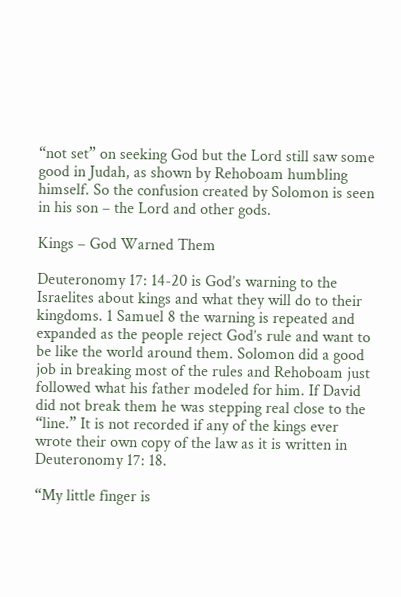“not set” on seeking God but the Lord still saw some good in Judah, as shown by Rehoboam humbling himself. So the confusion created by Solomon is seen in his son – the Lord and other gods.

Kings – God Warned Them

Deuteronomy 17: 14-20 is God’s warning to the Israelites about kings and what they will do to their kingdoms. 1 Samuel 8 the warning is repeated and expanded as the people reject God’s rule and want to be like the world around them. Solomon did a good job in breaking most of the rules and Rehoboam just followed what his father modeled for him. If David did not break them he was stepping real close to the “line.” It is not recorded if any of the kings ever wrote their own copy of the law as it is written in Deuteronomy 17: 18.

“My little finger is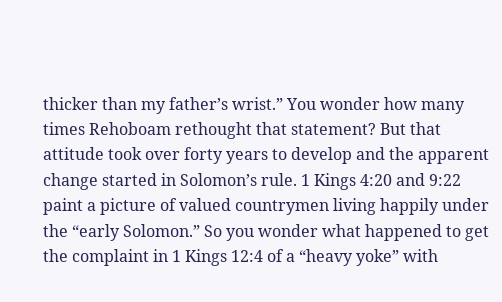thicker than my father’s wrist.” You wonder how many times Rehoboam rethought that statement? But that attitude took over forty years to develop and the apparent change started in Solomon’s rule. 1 Kings 4:20 and 9:22 paint a picture of valued countrymen living happily under the “early Solomon.” So you wonder what happened to get the complaint in 1 Kings 12:4 of a “heavy yoke” with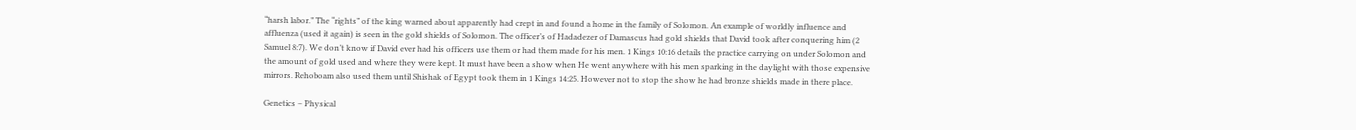“harsh labor.” The “rights” of the king warned about apparently had crept in and found a home in the family of Solomon. An example of worldly influence and affluenza (used it again) is seen in the gold shields of Solomon. The officer’s of Hadadezer of Damascus had gold shields that David took after conquering him (2 Samuel 8:7). We don’t know if David ever had his officers use them or had them made for his men. 1 Kings 10:16 details the practice carrying on under Solomon and the amount of gold used and where they were kept. It must have been a show when He went anywhere with his men sparking in the daylight with those expensive mirrors. Rehoboam also used them until Shishak of Egypt took them in 1 Kings 14:25. However not to stop the show he had bronze shields made in there place.

Genetics – Physical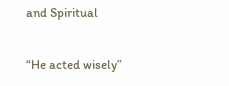and Spiritual

“He acted wisely”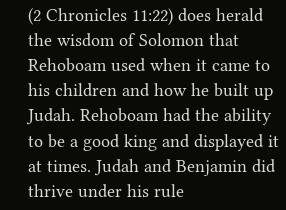(2 Chronicles 11:22) does herald the wisdom of Solomon that Rehoboam used when it came to his children and how he built up Judah. Rehoboam had the ability to be a good king and displayed it at times. Judah and Benjamin did thrive under his rule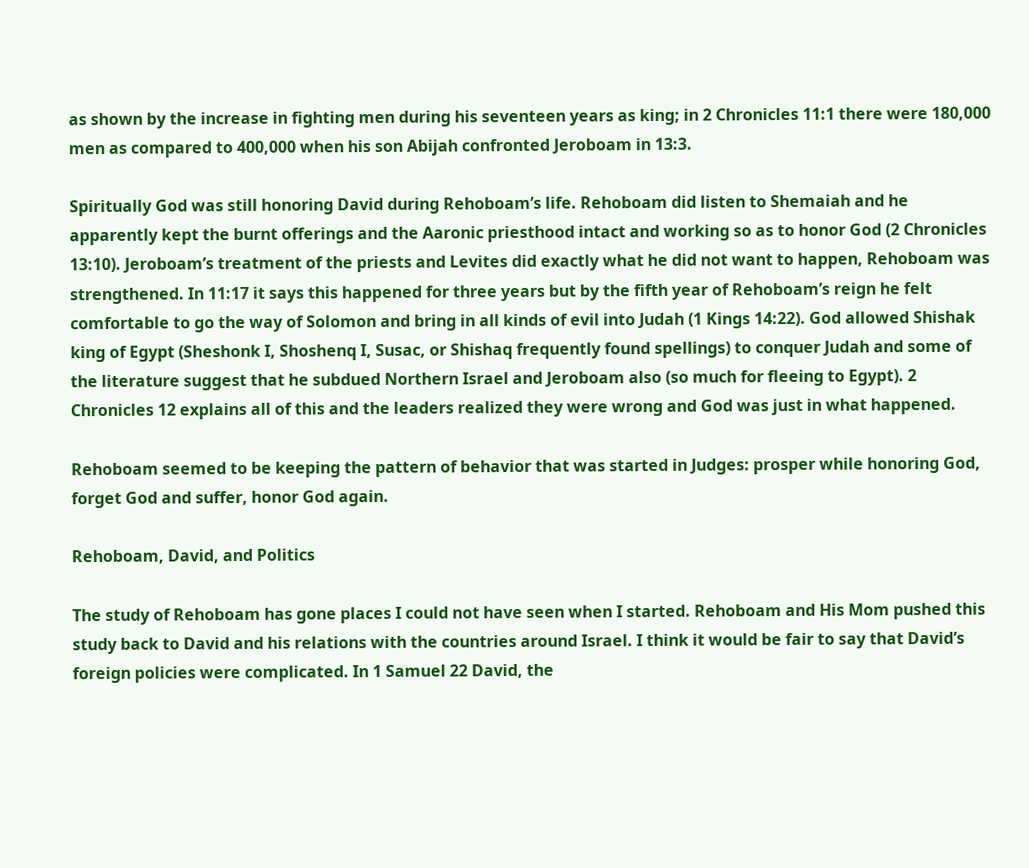as shown by the increase in fighting men during his seventeen years as king; in 2 Chronicles 11:1 there were 180,000 men as compared to 400,000 when his son Abijah confronted Jeroboam in 13:3.

Spiritually God was still honoring David during Rehoboam’s life. Rehoboam did listen to Shemaiah and he apparently kept the burnt offerings and the Aaronic priesthood intact and working so as to honor God (2 Chronicles 13:10). Jeroboam’s treatment of the priests and Levites did exactly what he did not want to happen, Rehoboam was strengthened. In 11:17 it says this happened for three years but by the fifth year of Rehoboam’s reign he felt comfortable to go the way of Solomon and bring in all kinds of evil into Judah (1 Kings 14:22). God allowed Shishak king of Egypt (Sheshonk I, Shoshenq I, Susac, or Shishaq frequently found spellings) to conquer Judah and some of the literature suggest that he subdued Northern Israel and Jeroboam also (so much for fleeing to Egypt). 2 Chronicles 12 explains all of this and the leaders realized they were wrong and God was just in what happened.

Rehoboam seemed to be keeping the pattern of behavior that was started in Judges: prosper while honoring God, forget God and suffer, honor God again.

Rehoboam, David, and Politics

The study of Rehoboam has gone places I could not have seen when I started. Rehoboam and His Mom pushed this study back to David and his relations with the countries around Israel. I think it would be fair to say that David’s foreign policies were complicated. In 1 Samuel 22 David, the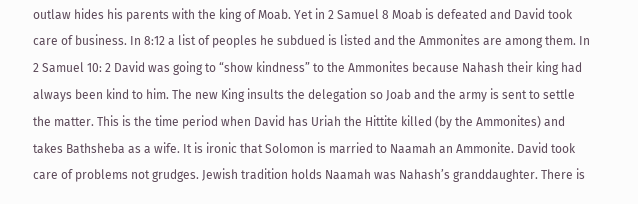outlaw hides his parents with the king of Moab. Yet in 2 Samuel 8 Moab is defeated and David took care of business. In 8:12 a list of peoples he subdued is listed and the Ammonites are among them. In 2 Samuel 10: 2 David was going to “show kindness” to the Ammonites because Nahash their king had always been kind to him. The new King insults the delegation so Joab and the army is sent to settle the matter. This is the time period when David has Uriah the Hittite killed (by the Ammonites) and takes Bathsheba as a wife. It is ironic that Solomon is married to Naamah an Ammonite. David took care of problems not grudges. Jewish tradition holds Naamah was Nahash’s granddaughter. There is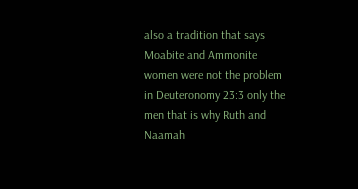also a tradition that says Moabite and Ammonite women were not the problem in Deuteronomy 23:3 only the men that is why Ruth and Naamah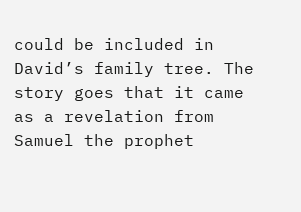could be included in David’s family tree. The story goes that it came as a revelation from Samuel the prophet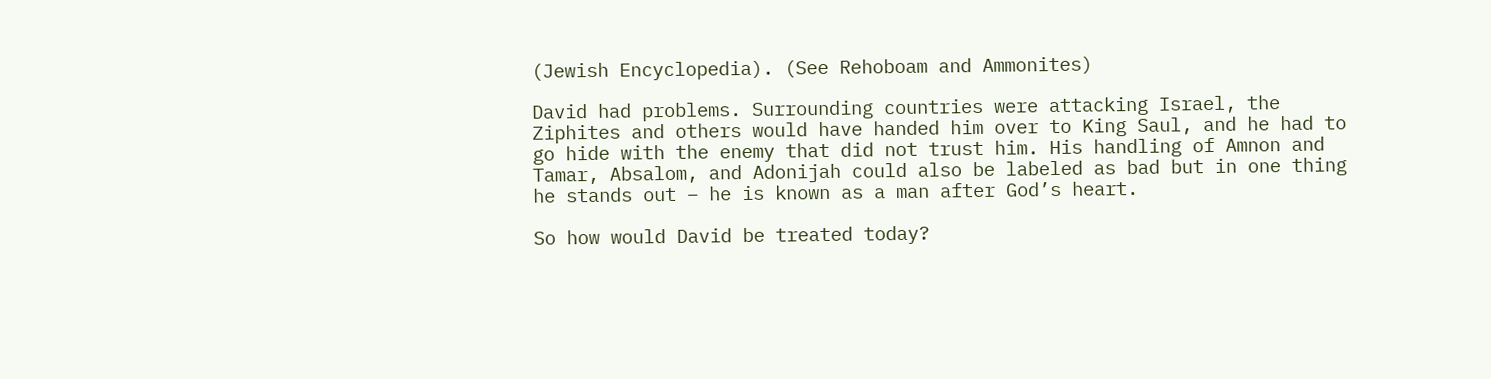(Jewish Encyclopedia). (See Rehoboam and Ammonites)

David had problems. Surrounding countries were attacking Israel, the Ziphites and others would have handed him over to King Saul, and he had to go hide with the enemy that did not trust him. His handling of Amnon and Tamar, Absalom, and Adonijah could also be labeled as bad but in one thing he stands out – he is known as a man after God’s heart.

So how would David be treated today?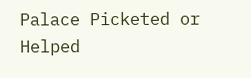Palace Picketed or Helped